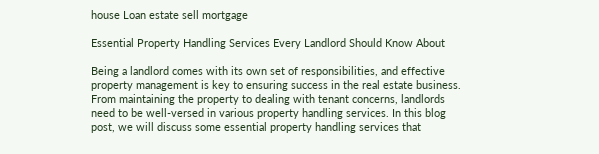house Loan estate sell mortgage

Essential Property Handling Services Every Landlord Should Know About

Being a landlord comes with its own set of responsibilities, and effective property management is key to ensuring success in the real estate business. From maintaining the property to dealing with tenant concerns, landlords need to be well-versed in various property handling services. In this blog post, we will discuss some essential property handling services that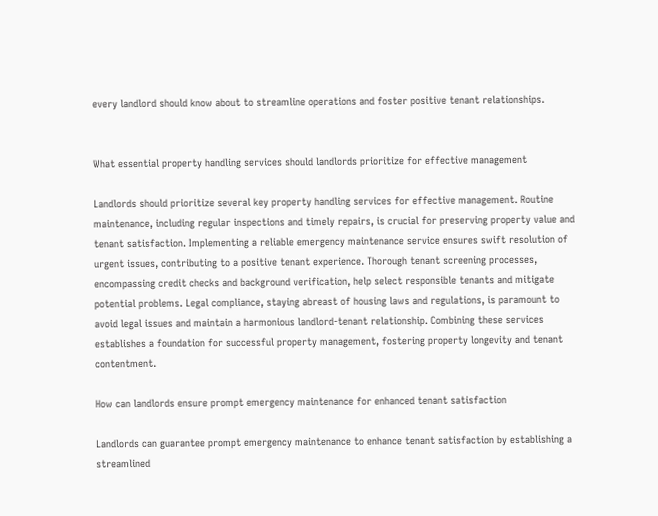every landlord should know about to streamline operations and foster positive tenant relationships.


What essential property handling services should landlords prioritize for effective management

Landlords should prioritize several key property handling services for effective management. Routine maintenance, including regular inspections and timely repairs, is crucial for preserving property value and tenant satisfaction. Implementing a reliable emergency maintenance service ensures swift resolution of urgent issues, contributing to a positive tenant experience. Thorough tenant screening processes, encompassing credit checks and background verification, help select responsible tenants and mitigate potential problems. Legal compliance, staying abreast of housing laws and regulations, is paramount to avoid legal issues and maintain a harmonious landlord-tenant relationship. Combining these services establishes a foundation for successful property management, fostering property longevity and tenant contentment.

How can landlords ensure prompt emergency maintenance for enhanced tenant satisfaction

Landlords can guarantee prompt emergency maintenance to enhance tenant satisfaction by establishing a streamlined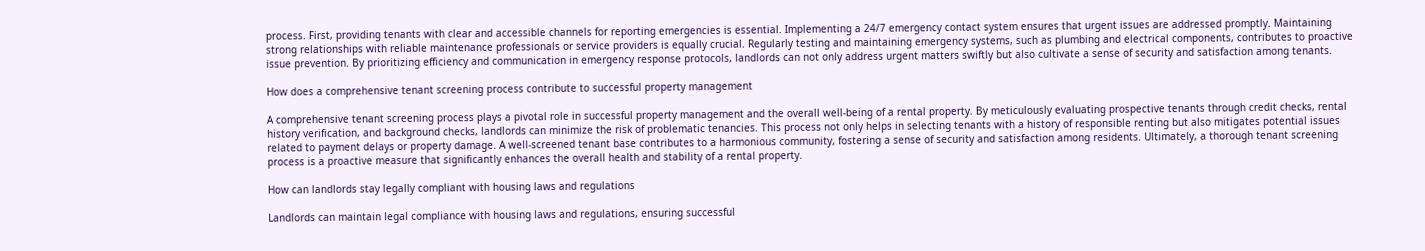process. First, providing tenants with clear and accessible channels for reporting emergencies is essential. Implementing a 24/7 emergency contact system ensures that urgent issues are addressed promptly. Maintaining strong relationships with reliable maintenance professionals or service providers is equally crucial. Regularly testing and maintaining emergency systems, such as plumbing and electrical components, contributes to proactive issue prevention. By prioritizing efficiency and communication in emergency response protocols, landlords can not only address urgent matters swiftly but also cultivate a sense of security and satisfaction among tenants.

How does a comprehensive tenant screening process contribute to successful property management

A comprehensive tenant screening process plays a pivotal role in successful property management and the overall well-being of a rental property. By meticulously evaluating prospective tenants through credit checks, rental history verification, and background checks, landlords can minimize the risk of problematic tenancies. This process not only helps in selecting tenants with a history of responsible renting but also mitigates potential issues related to payment delays or property damage. A well-screened tenant base contributes to a harmonious community, fostering a sense of security and satisfaction among residents. Ultimately, a thorough tenant screening process is a proactive measure that significantly enhances the overall health and stability of a rental property.

How can landlords stay legally compliant with housing laws and regulations

Landlords can maintain legal compliance with housing laws and regulations, ensuring successful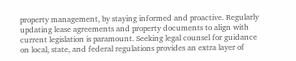property management, by staying informed and proactive. Regularly updating lease agreements and property documents to align with current legislation is paramount. Seeking legal counsel for guidance on local, state, and federal regulations provides an extra layer of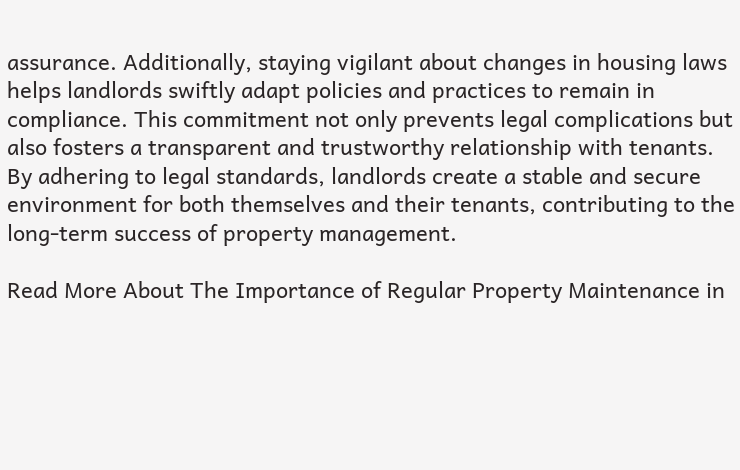assurance. Additionally, staying vigilant about changes in housing laws helps landlords swiftly adapt policies and practices to remain in compliance. This commitment not only prevents legal complications but also fosters a transparent and trustworthy relationship with tenants. By adhering to legal standards, landlords create a stable and secure environment for both themselves and their tenants, contributing to the long-term success of property management.

Read More About The Importance of Regular Property Maintenance in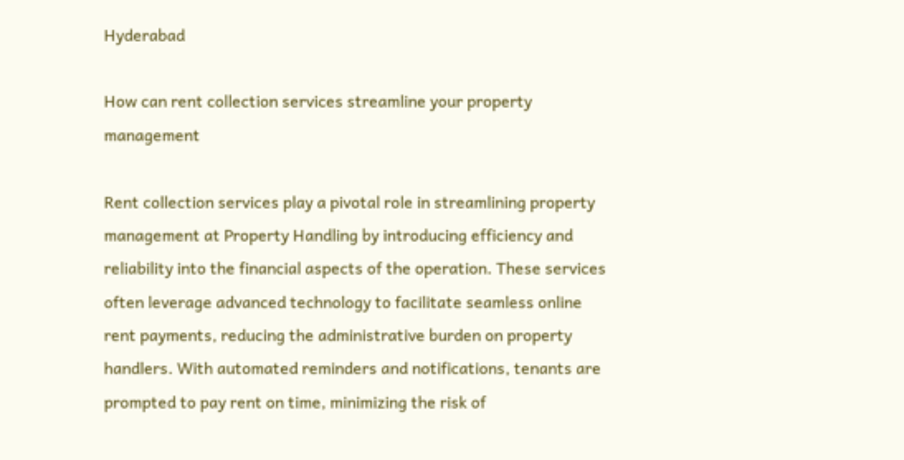Hyderabad

How can rent collection services streamline your property management

Rent collection services play a pivotal role in streamlining property management at Property Handling by introducing efficiency and reliability into the financial aspects of the operation. These services often leverage advanced technology to facilitate seamless online rent payments, reducing the administrative burden on property handlers. With automated reminders and notifications, tenants are prompted to pay rent on time, minimizing the risk of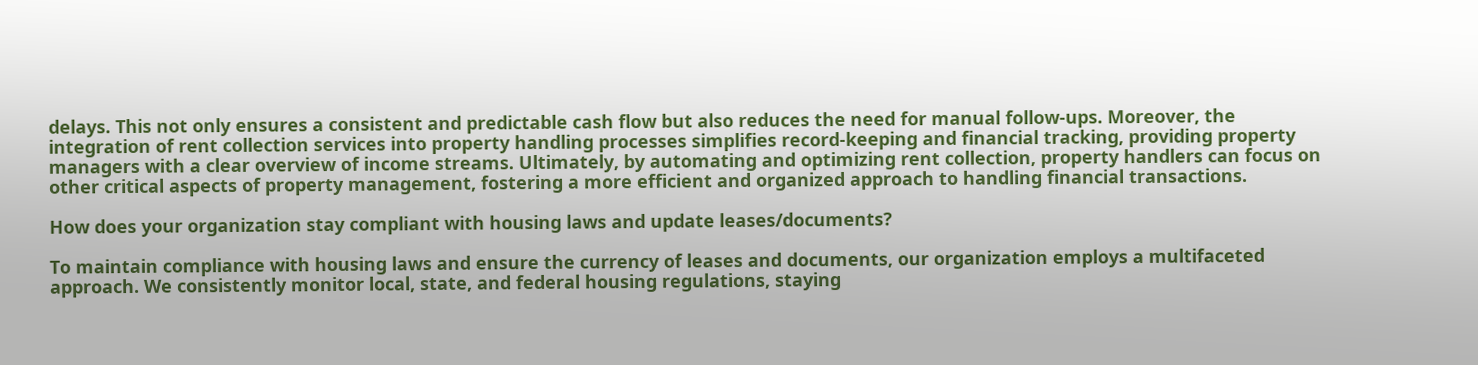delays. This not only ensures a consistent and predictable cash flow but also reduces the need for manual follow-ups. Moreover, the integration of rent collection services into property handling processes simplifies record-keeping and financial tracking, providing property managers with a clear overview of income streams. Ultimately, by automating and optimizing rent collection, property handlers can focus on other critical aspects of property management, fostering a more efficient and organized approach to handling financial transactions.

How does your organization stay compliant with housing laws and update leases/documents?

To maintain compliance with housing laws and ensure the currency of leases and documents, our organization employs a multifaceted approach. We consistently monitor local, state, and federal housing regulations, staying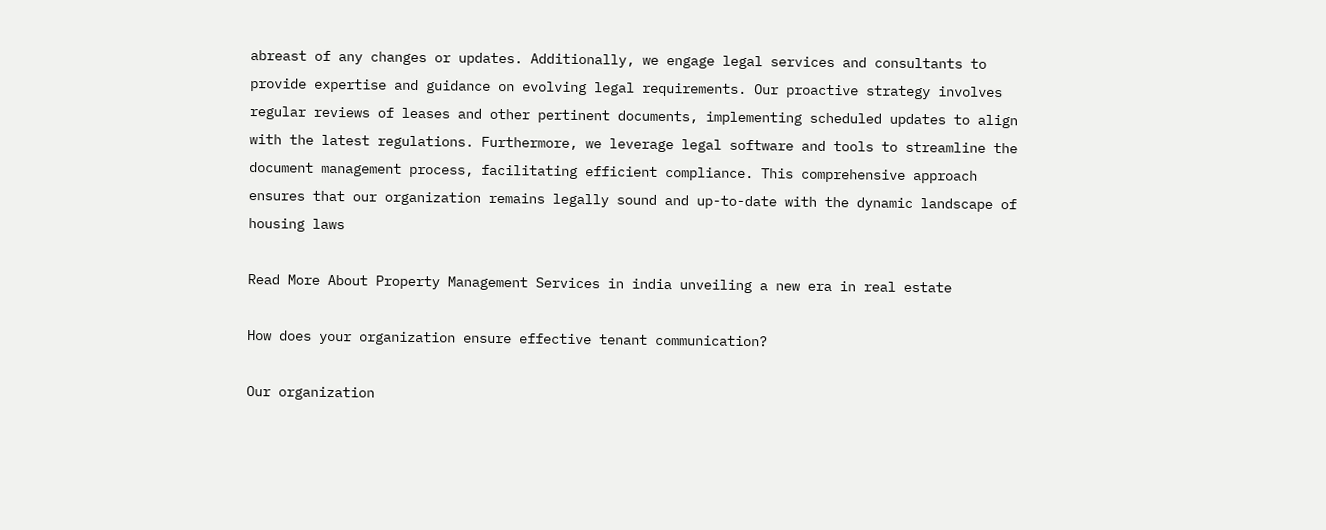abreast of any changes or updates. Additionally, we engage legal services and consultants to provide expertise and guidance on evolving legal requirements. Our proactive strategy involves regular reviews of leases and other pertinent documents, implementing scheduled updates to align with the latest regulations. Furthermore, we leverage legal software and tools to streamline the document management process, facilitating efficient compliance. This comprehensive approach ensures that our organization remains legally sound and up-to-date with the dynamic landscape of housing laws

Read More About Property Management Services in india unveiling a new era in real estate

How does your organization ensure effective tenant communication?

Our organization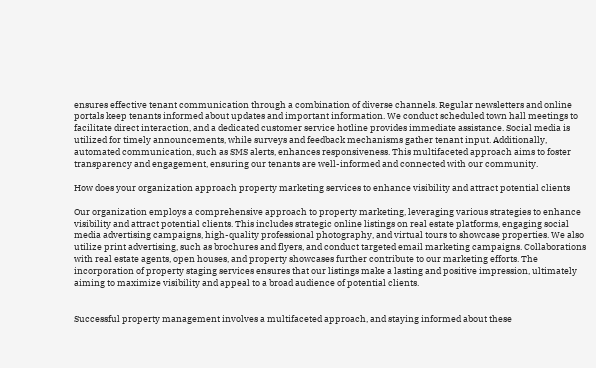ensures effective tenant communication through a combination of diverse channels. Regular newsletters and online portals keep tenants informed about updates and important information. We conduct scheduled town hall meetings to facilitate direct interaction, and a dedicated customer service hotline provides immediate assistance. Social media is utilized for timely announcements, while surveys and feedback mechanisms gather tenant input. Additionally, automated communication, such as SMS alerts, enhances responsiveness. This multifaceted approach aims to foster transparency and engagement, ensuring our tenants are well-informed and connected with our community.

How does your organization approach property marketing services to enhance visibility and attract potential clients

Our organization employs a comprehensive approach to property marketing, leveraging various strategies to enhance visibility and attract potential clients. This includes strategic online listings on real estate platforms, engaging social media advertising campaigns, high-quality professional photography, and virtual tours to showcase properties. We also utilize print advertising, such as brochures and flyers, and conduct targeted email marketing campaigns. Collaborations with real estate agents, open houses, and property showcases further contribute to our marketing efforts. The incorporation of property staging services ensures that our listings make a lasting and positive impression, ultimately aiming to maximize visibility and appeal to a broad audience of potential clients.


Successful property management involves a multifaceted approach, and staying informed about these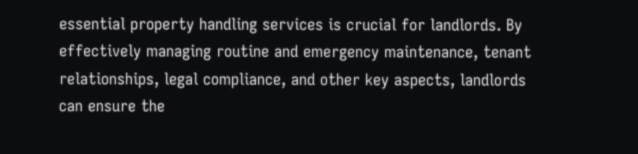essential property handling services is crucial for landlords. By effectively managing routine and emergency maintenance, tenant relationships, legal compliance, and other key aspects, landlords can ensure the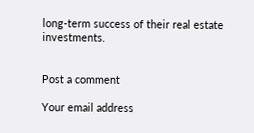long-term success of their real estate investments.


Post a comment

Your email address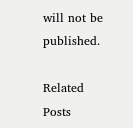will not be published.

Related Posts